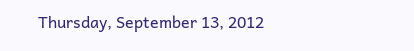Thursday, September 13, 2012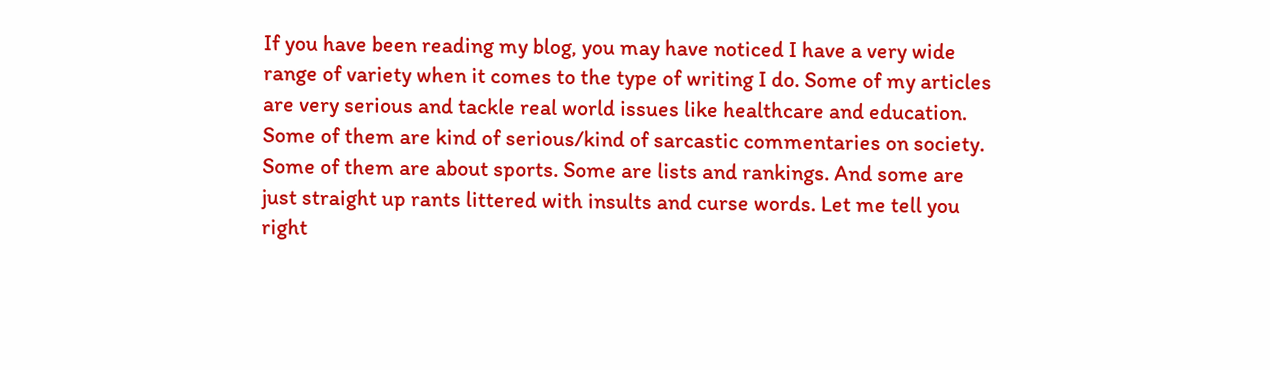If you have been reading my blog, you may have noticed I have a very wide range of variety when it comes to the type of writing I do. Some of my articles are very serious and tackle real world issues like healthcare and education. Some of them are kind of serious/kind of sarcastic commentaries on society. Some of them are about sports. Some are lists and rankings. And some are just straight up rants littered with insults and curse words. Let me tell you right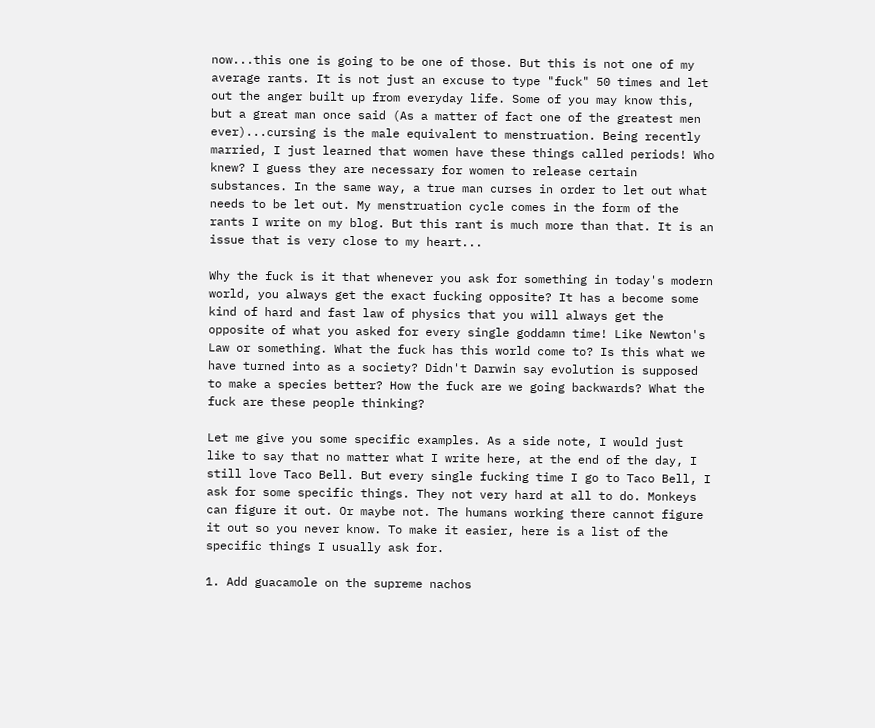now...this one is going to be one of those. But this is not one of my average rants. It is not just an excuse to type "fuck" 50 times and let out the anger built up from everyday life. Some of you may know this, but a great man once said (As a matter of fact one of the greatest men ever)...cursing is the male equivalent to menstruation. Being recently married, I just learned that women have these things called periods! Who knew? I guess they are necessary for women to release certain substances. In the same way, a true man curses in order to let out what needs to be let out. My menstruation cycle comes in the form of the rants I write on my blog. But this rant is much more than that. It is an issue that is very close to my heart...

Why the fuck is it that whenever you ask for something in today's modern world, you always get the exact fucking opposite? It has a become some kind of hard and fast law of physics that you will always get the opposite of what you asked for every single goddamn time! Like Newton's Law or something. What the fuck has this world come to? Is this what we have turned into as a society? Didn't Darwin say evolution is supposed to make a species better? How the fuck are we going backwards? What the fuck are these people thinking?

Let me give you some specific examples. As a side note, I would just like to say that no matter what I write here, at the end of the day, I still love Taco Bell. But every single fucking time I go to Taco Bell, I ask for some specific things. They not very hard at all to do. Monkeys can figure it out. Or maybe not. The humans working there cannot figure it out so you never know. To make it easier, here is a list of the specific things I usually ask for.

1. Add guacamole on the supreme nachos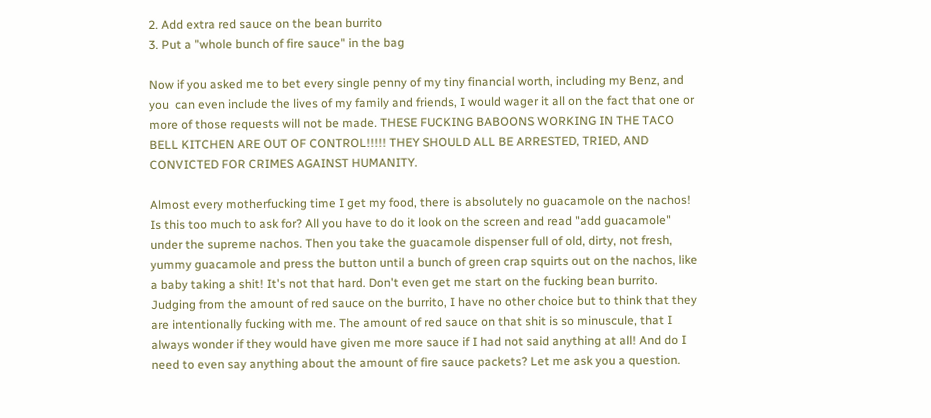2. Add extra red sauce on the bean burrito
3. Put a "whole bunch of fire sauce" in the bag

Now if you asked me to bet every single penny of my tiny financial worth, including my Benz, and you  can even include the lives of my family and friends, I would wager it all on the fact that one or more of those requests will not be made. THESE FUCKING BABOONS WORKING IN THE TACO BELL KITCHEN ARE OUT OF CONTROL!!!!! THEY SHOULD ALL BE ARRESTED, TRIED, AND CONVICTED FOR CRIMES AGAINST HUMANITY.

Almost every motherfucking time I get my food, there is absolutely no guacamole on the nachos! Is this too much to ask for? All you have to do it look on the screen and read "add guacamole" under the supreme nachos. Then you take the guacamole dispenser full of old, dirty, not fresh, yummy guacamole and press the button until a bunch of green crap squirts out on the nachos, like a baby taking a shit! It's not that hard. Don't even get me start on the fucking bean burrito. Judging from the amount of red sauce on the burrito, I have no other choice but to think that they are intentionally fucking with me. The amount of red sauce on that shit is so minuscule, that I always wonder if they would have given me more sauce if I had not said anything at all! And do I need to even say anything about the amount of fire sauce packets? Let me ask you a question.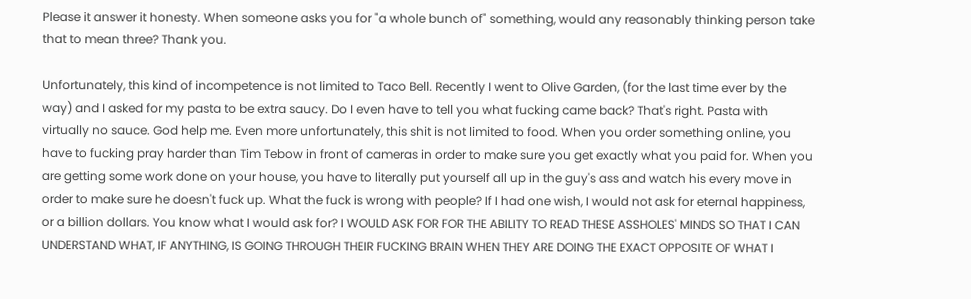Please it answer it honesty. When someone asks you for "a whole bunch of" something, would any reasonably thinking person take that to mean three? Thank you.

Unfortunately, this kind of incompetence is not limited to Taco Bell. Recently I went to Olive Garden, (for the last time ever by the way) and I asked for my pasta to be extra saucy. Do I even have to tell you what fucking came back? That's right. Pasta with virtually no sauce. God help me. Even more unfortunately, this shit is not limited to food. When you order something online, you have to fucking pray harder than Tim Tebow in front of cameras in order to make sure you get exactly what you paid for. When you are getting some work done on your house, you have to literally put yourself all up in the guy's ass and watch his every move in order to make sure he doesn't fuck up. What the fuck is wrong with people? If I had one wish, I would not ask for eternal happiness, or a billion dollars. You know what I would ask for? I WOULD ASK FOR FOR THE ABILITY TO READ THESE ASSHOLES' MINDS SO THAT I CAN UNDERSTAND WHAT, IF ANYTHING, IS GOING THROUGH THEIR FUCKING BRAIN WHEN THEY ARE DOING THE EXACT OPPOSITE OF WHAT I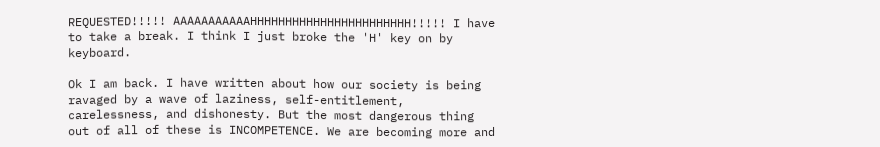REQUESTED!!!!! AAAAAAAAAAAHHHHHHHHHHHHHHHHHHHHHHH!!!!! I have to take a break. I think I just broke the 'H' key on by keyboard.

Ok I am back. I have written about how our society is being ravaged by a wave of laziness, self-entitlement, carelessness, and dishonesty. But the most dangerous thing out of all of these is INCOMPETENCE. We are becoming more and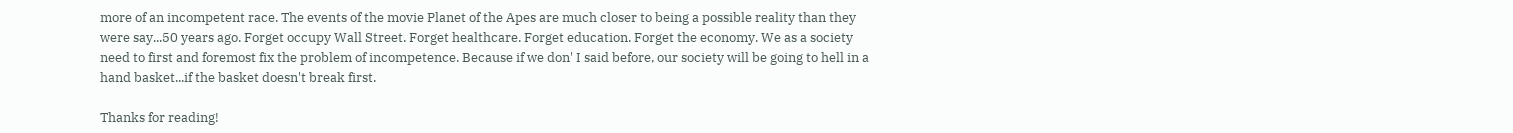more of an incompetent race. The events of the movie Planet of the Apes are much closer to being a possible reality than they were say...50 years ago. Forget occupy Wall Street. Forget healthcare. Forget education. Forget the economy. We as a society need to first and foremost fix the problem of incompetence. Because if we don' I said before, our society will be going to hell in a hand basket...if the basket doesn't break first.

Thanks for reading!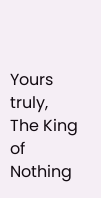Yours truly,
The King of Nothing